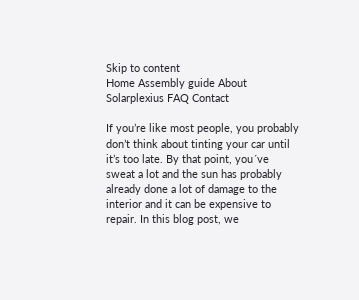Skip to content
Home Assembly guide About Solarplexius FAQ Contact

If you’re like most people, you probably don’t think about tinting your car until it’s too late. By that point, you´ve sweat a lot and the sun has probably already done a lot of damage to the interior and it can be expensive to repair. In this blog post, we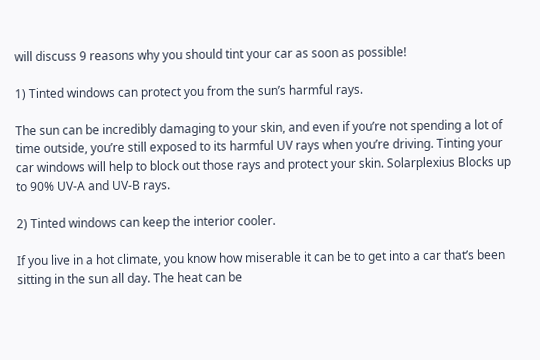will discuss 9 reasons why you should tint your car as soon as possible!

1) Tinted windows can protect you from the sun’s harmful rays.

The sun can be incredibly damaging to your skin, and even if you’re not spending a lot of time outside, you’re still exposed to its harmful UV rays when you’re driving. Tinting your car windows will help to block out those rays and protect your skin. Solarplexius Blocks up to 90% UV-A and UV-B rays.

2) Tinted windows can keep the interior cooler.

If you live in a hot climate, you know how miserable it can be to get into a car that’s been sitting in the sun all day. The heat can be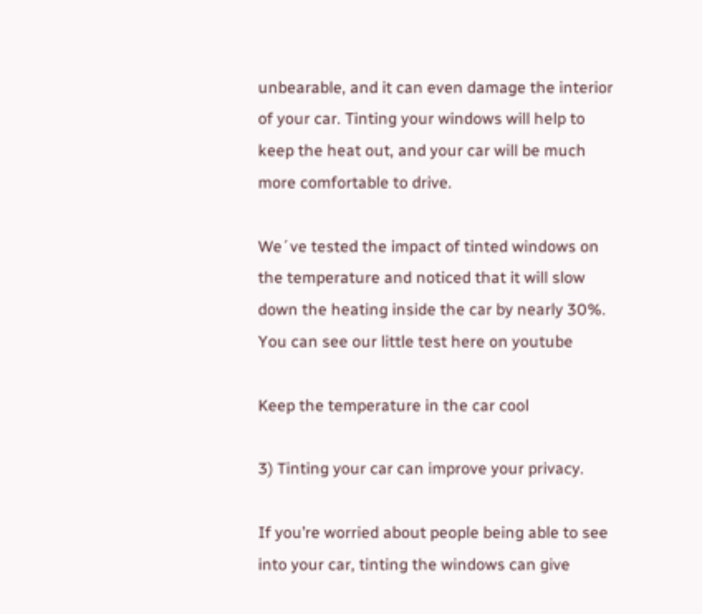unbearable, and it can even damage the interior of your car. Tinting your windows will help to keep the heat out, and your car will be much more comfortable to drive.

We´ve tested the impact of tinted windows on the temperature and noticed that it will slow down the heating inside the car by nearly 30%. You can see our little test here on youtube

Keep the temperature in the car cool

3) Tinting your car can improve your privacy.

If you’re worried about people being able to see into your car, tinting the windows can give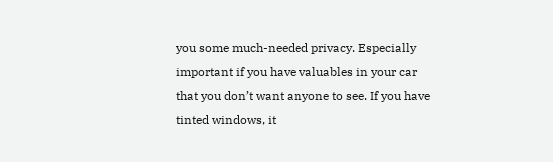you some much-needed privacy. Especially important if you have valuables in your car that you don’t want anyone to see. If you have tinted windows, it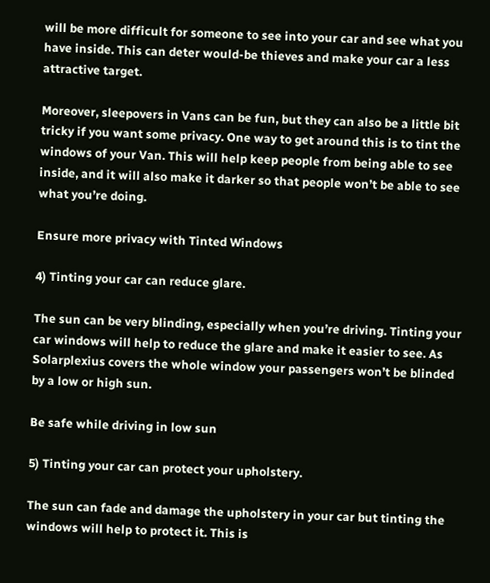will be more difficult for someone to see into your car and see what you have inside. This can deter would-be thieves and make your car a less attractive target.

Moreover, sleepovers in Vans can be fun, but they can also be a little bit tricky if you want some privacy. One way to get around this is to tint the windows of your Van. This will help keep people from being able to see inside, and it will also make it darker so that people won’t be able to see what you’re doing.

Ensure more privacy with Tinted Windows

4) Tinting your car can reduce glare.

The sun can be very blinding, especially when you’re driving. Tinting your car windows will help to reduce the glare and make it easier to see. As Solarplexius covers the whole window your passengers won’t be blinded by a low or high sun.

Be safe while driving in low sun

5) Tinting your car can protect your upholstery.

The sun can fade and damage the upholstery in your car but tinting the windows will help to protect it. This is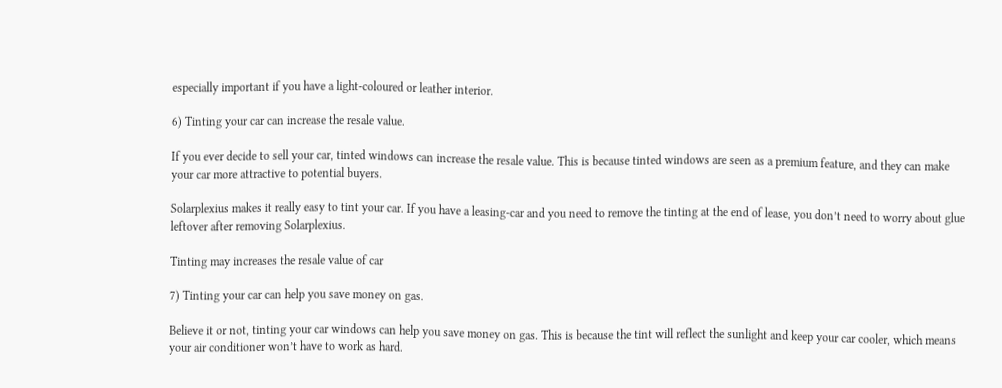especially important if you have a light-coloured or leather interior.

6) Tinting your car can increase the resale value.

If you ever decide to sell your car, tinted windows can increase the resale value. This is because tinted windows are seen as a premium feature, and they can make your car more attractive to potential buyers.

Solarplexius makes it really easy to tint your car. If you have a leasing-car and you need to remove the tinting at the end of lease, you don’t need to worry about glue leftover after removing Solarplexius.

Tinting may increases the resale value of car

7) Tinting your car can help you save money on gas.

Believe it or not, tinting your car windows can help you save money on gas. This is because the tint will reflect the sunlight and keep your car cooler, which means your air conditioner won’t have to work as hard.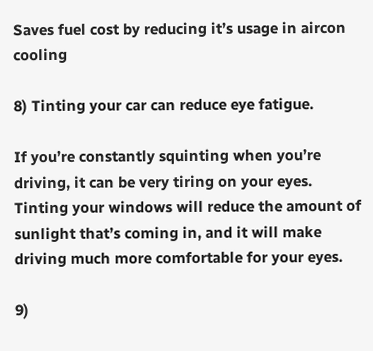Saves fuel cost by reducing it’s usage in aircon cooling

8) Tinting your car can reduce eye fatigue.

If you’re constantly squinting when you’re driving, it can be very tiring on your eyes. Tinting your windows will reduce the amount of sunlight that’s coming in, and it will make driving much more comfortable for your eyes.

9)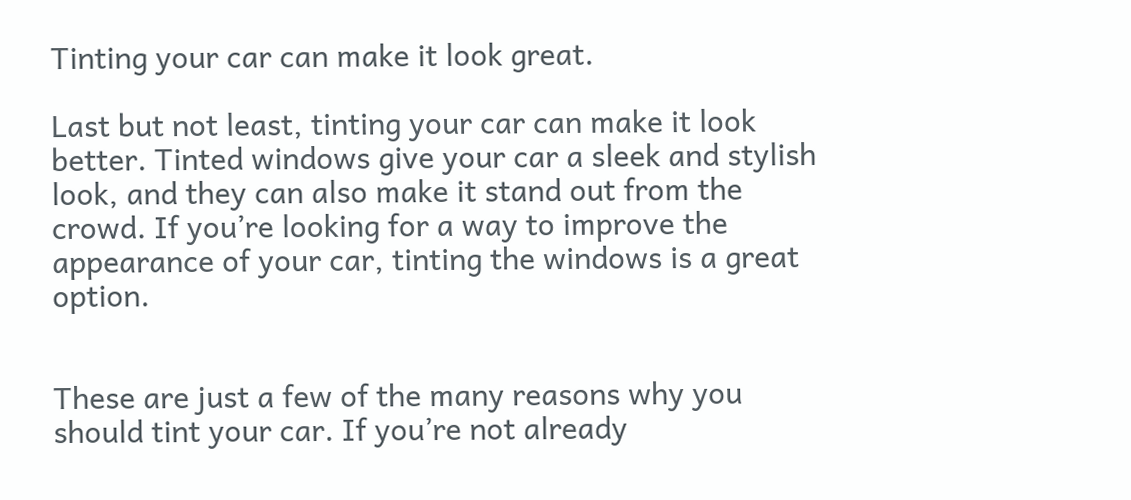Tinting your car can make it look great.

Last but not least, tinting your car can make it look better. Tinted windows give your car a sleek and stylish look, and they can also make it stand out from the crowd. If you’re looking for a way to improve the appearance of your car, tinting the windows is a great option.


These are just a few of the many reasons why you should tint your car. If you’re not already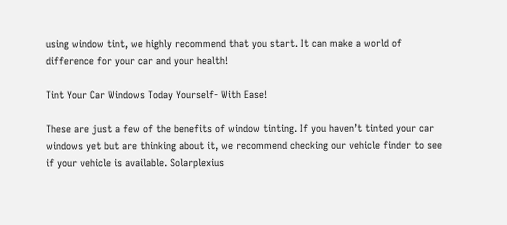using window tint, we highly recommend that you start. It can make a world of difference for your car and your health!

Tint Your Car Windows Today Yourself- With Ease!

These are just a few of the benefits of window tinting. If you haven’t tinted your car windows yet but are thinking about it, we recommend checking our vehicle finder to see if your vehicle is available. Solarplexius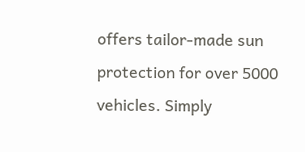offers tailor-made sun protection for over 5000 vehicles. Simply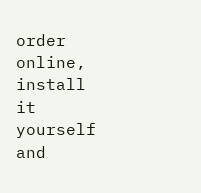order online, install it yourself and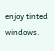enjoy tinted windows.